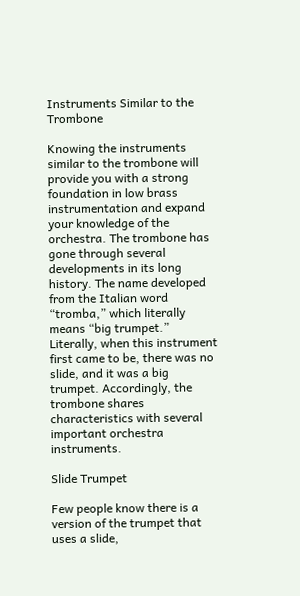Instruments Similar to the Trombone

Knowing the instruments similar to the trombone will provide you with a strong foundation in low brass instrumentation and expand your knowledge of the orchestra. The trombone has gone through several developments in its long history. The name developed from the Italian word “tromba,” which literally means “big trumpet.” Literally, when this instrument first came to be, there was no slide, and it was a big trumpet. Accordingly, the trombone shares characteristics with several important orchestra instruments.

Slide Trumpet

Few people know there is a version of the trumpet that uses a slide,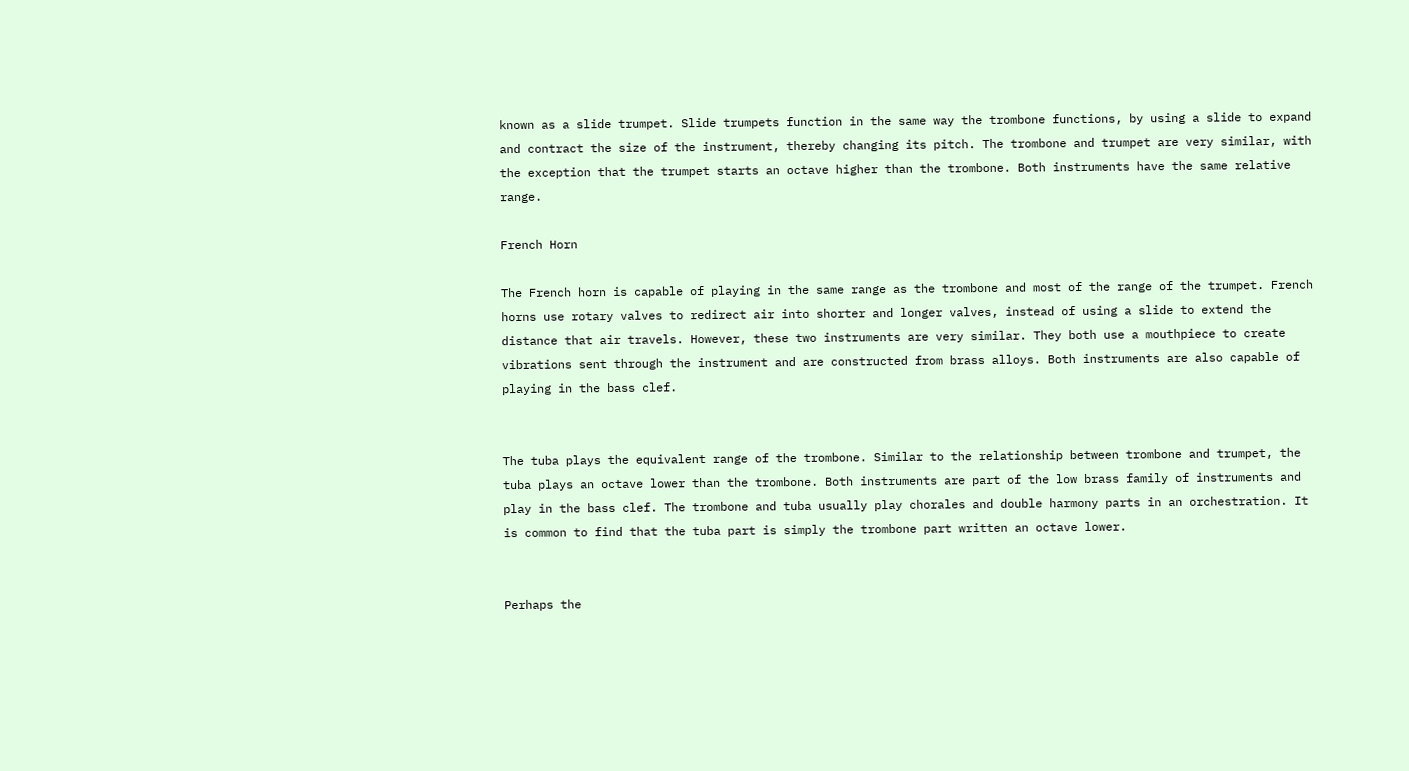known as a slide trumpet. Slide trumpets function in the same way the trombone functions, by using a slide to expand and contract the size of the instrument, thereby changing its pitch. The trombone and trumpet are very similar, with the exception that the trumpet starts an octave higher than the trombone. Both instruments have the same relative range.

French Horn

The French horn is capable of playing in the same range as the trombone and most of the range of the trumpet. French horns use rotary valves to redirect air into shorter and longer valves, instead of using a slide to extend the distance that air travels. However, these two instruments are very similar. They both use a mouthpiece to create vibrations sent through the instrument and are constructed from brass alloys. Both instruments are also capable of playing in the bass clef.


The tuba plays the equivalent range of the trombone. Similar to the relationship between trombone and trumpet, the tuba plays an octave lower than the trombone. Both instruments are part of the low brass family of instruments and play in the bass clef. The trombone and tuba usually play chorales and double harmony parts in an orchestration. It is common to find that the tuba part is simply the trombone part written an octave lower.


Perhaps the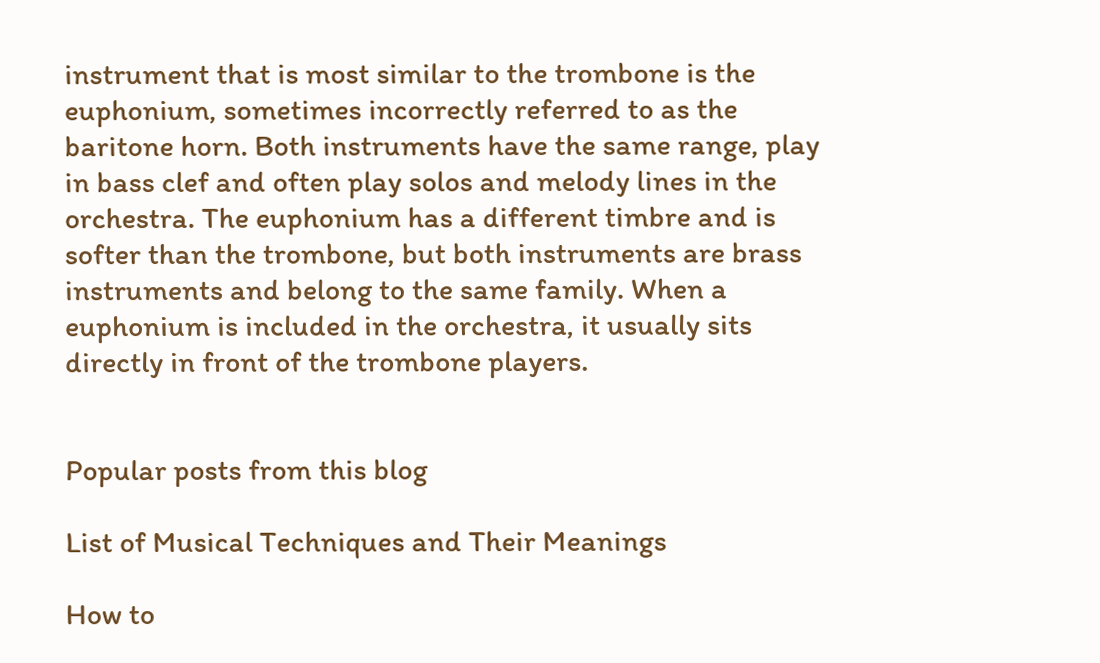instrument that is most similar to the trombone is the euphonium, sometimes incorrectly referred to as the baritone horn. Both instruments have the same range, play in bass clef and often play solos and melody lines in the orchestra. The euphonium has a different timbre and is softer than the trombone, but both instruments are brass instruments and belong to the same family. When a euphonium is included in the orchestra, it usually sits directly in front of the trombone players.


Popular posts from this blog

List of Musical Techniques and Their Meanings

How to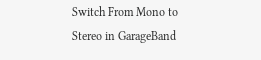Switch From Mono to Stereo in GarageBand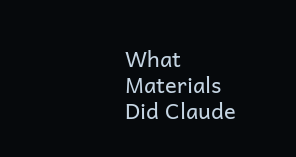What Materials Did Claude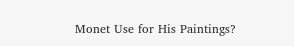Monet Use for His Paintings?